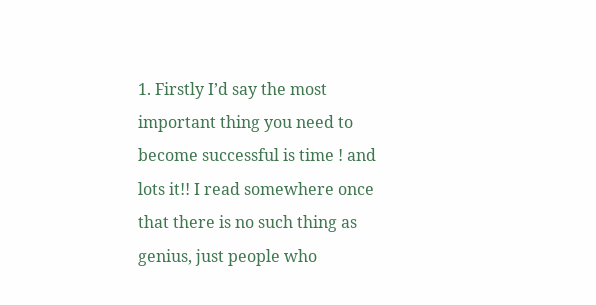1. Firstly I’d say the most important thing you need to become successful is time ! and lots it!! I read somewhere once that there is no such thing as genius, just people who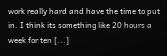work really hard and have the time to put in. I think its something like 20 hours a week for ten [...]